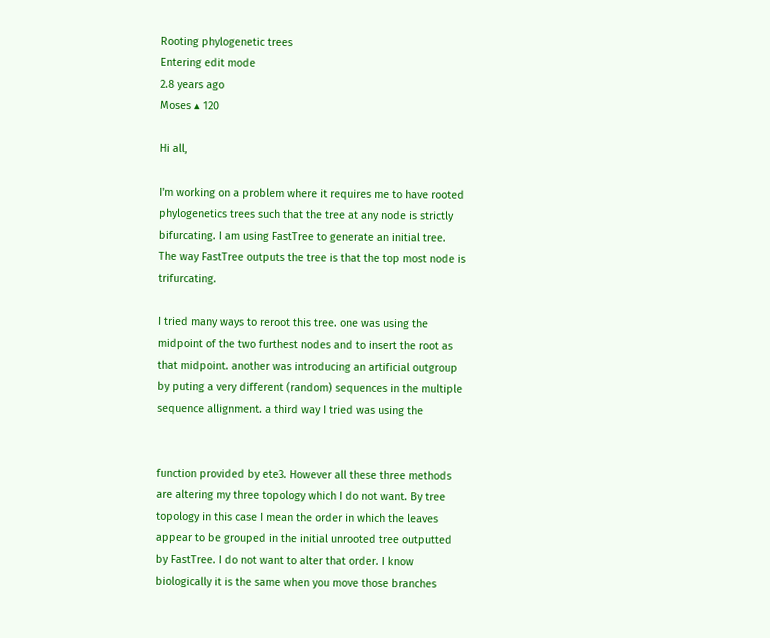Rooting phylogenetic trees
Entering edit mode
2.8 years ago
Moses ▴ 120

Hi all,

I'm working on a problem where it requires me to have rooted phylogenetics trees such that the tree at any node is strictly bifurcating. I am using FastTree to generate an initial tree. The way FastTree outputs the tree is that the top most node is trifurcating.

I tried many ways to reroot this tree. one was using the midpoint of the two furthest nodes and to insert the root as that midpoint. another was introducing an artificial outgroup by puting a very different (random) sequences in the multiple sequence allignment. a third way I tried was using the


function provided by ete3. However all these three methods are altering my three topology which I do not want. By tree topology in this case I mean the order in which the leaves appear to be grouped in the initial unrooted tree outputted by FastTree. I do not want to alter that order. I know biologically it is the same when you move those branches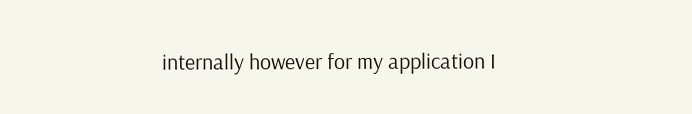internally however for my application I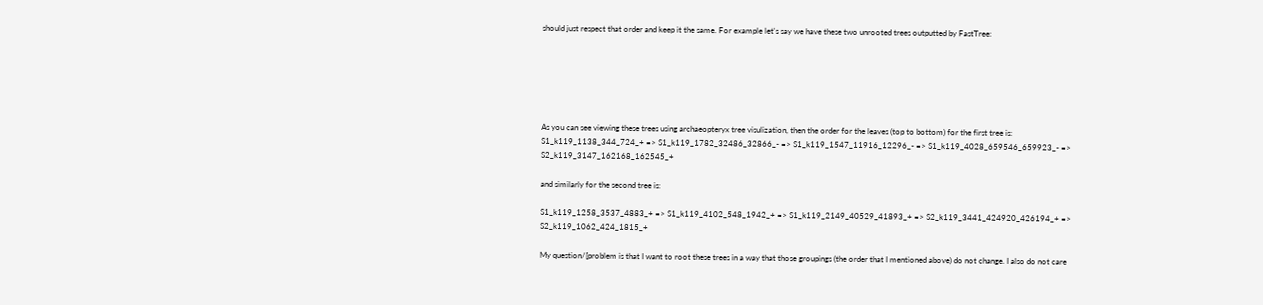should just respect that order and keep it the same. For example let's say we have these two unrooted trees outputted by FastTree:






As you can see viewing these trees using archaeopteryx tree visulization, then the order for the leaves (top to bottom) for the first tree is: S1_k119_1138_344_724_+ => S1_k119_1782_32486_32866_- => S1_k119_1547_11916_12296_- => S1_k119_4028_659546_659923_- => S2_k119_3147_162168_162545_+

and similarly for the second tree is:

S1_k119_1258_3537_4883_+ => S1_k119_4102_548_1942_+ => S1_k119_2149_40529_41893_+ => S2_k119_3441_424920_426194_+ => S2_k119_1062_424_1815_+

My question/[problem is that I want to root these trees in a way that those groupings (the order that I mentioned above) do not change. I also do not care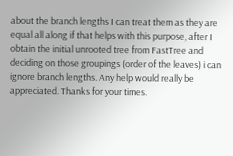about the branch lengths I can treat them as they are equal all along if that helps with this purpose, after I obtain the initial unrooted tree from FastTree and deciding on those groupings (order of the leaves) i can ignore branch lengths. Any help would really be appreciated. Thanks for your times.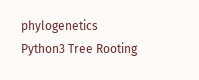phylogenetics Python3 Tree Rooting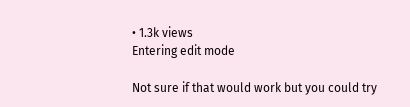• 1.3k views
Entering edit mode

Not sure if that would work but you could try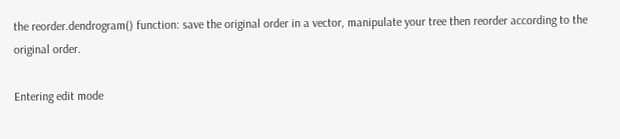the reorder.dendrogram() function: save the original order in a vector, manipulate your tree then reorder according to the original order.

Entering edit mode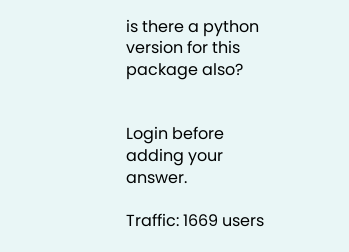is there a python version for this package also?


Login before adding your answer.

Traffic: 1669 users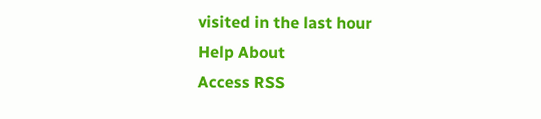visited in the last hour
Help About
Access RSS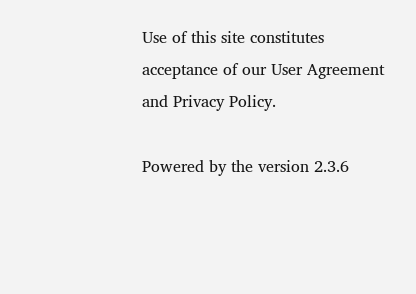Use of this site constitutes acceptance of our User Agreement and Privacy Policy.

Powered by the version 2.3.6